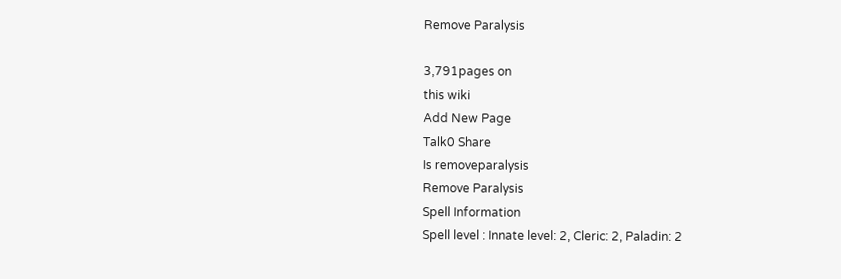Remove Paralysis

3,791pages on
this wiki
Add New Page
Talk0 Share
Is removeparalysis
Remove Paralysis
Spell Information
Spell level : Innate level: 2, Cleric: 2, Paladin: 2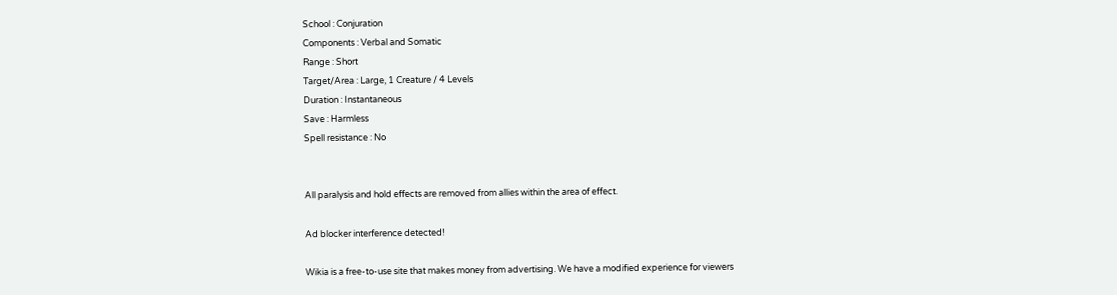School : Conjuration
Components : Verbal and Somatic
Range : Short
Target/Area : Large, 1 Creature / 4 Levels
Duration : Instantaneous
Save : Harmless
Spell resistance : No


All paralysis and hold effects are removed from allies within the area of effect.

Ad blocker interference detected!

Wikia is a free-to-use site that makes money from advertising. We have a modified experience for viewers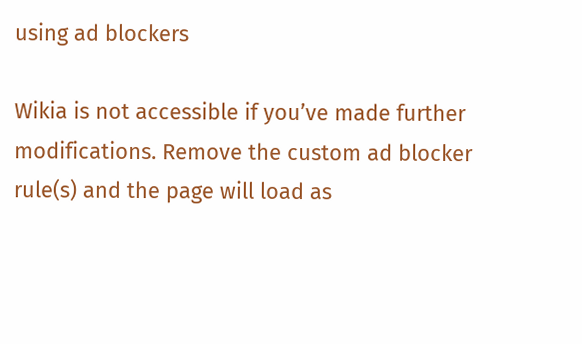using ad blockers

Wikia is not accessible if you’ve made further modifications. Remove the custom ad blocker rule(s) and the page will load as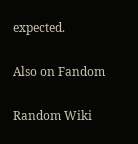expected.

Also on Fandom

Random Wiki